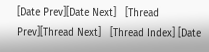[Date Prev][Date Next]   [Thread Prev][Thread Next]   [Thread Index] [Date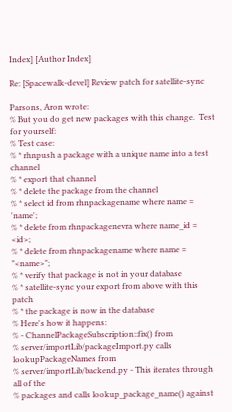Index] [Author Index]

Re: [Spacewalk-devel] Review patch for satellite-sync

Parsons, Aron wrote:
% But you do get new packages with this change.  Test for yourself:
% Test case:
% * rhnpush a package with a unique name into a test channel
% * export that channel
% * delete the package from the channel
% * select id from rhnpackagename where name = 'name';
% * delete from rhnpackagenevra where name_id = <id>;
% * delete from rhnpackagename where name = "<name>";
% * verify that package is not in your database
% * satellite-sync your export from above with this patch
% * the package is now in the database
% Here's how it happens:
% - ChannelPackageSubscription::fix() from
% server/importLib/packageImport.py calls lookupPackageNames from
% server/importLib/backend.py - This iterates through all of the
% packages and calls lookup_package_name() against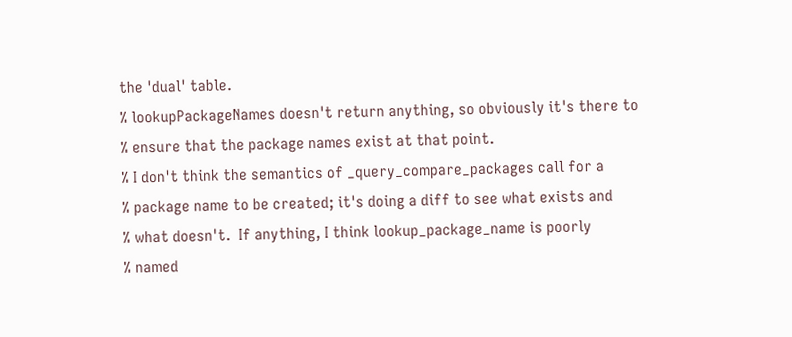the 'dual' table.
% lookupPackageNames doesn't return anything, so obviously it's there to
% ensure that the package names exist at that point.
% I don't think the semantics of _query_compare_packages call for a
% package name to be created; it's doing a diff to see what exists and
% what doesn't.  If anything, I think lookup_package_name is poorly
% named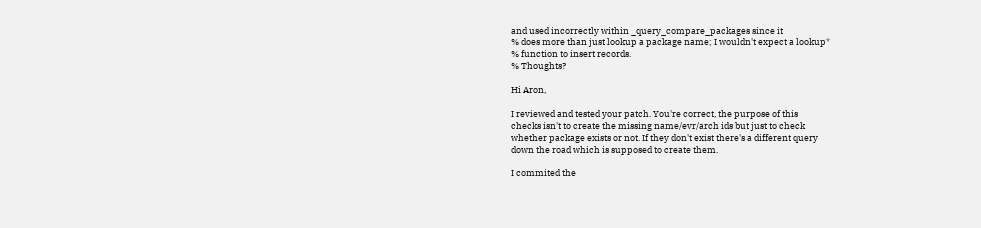and used incorrectly within _query_compare_packages since it
% does more than just lookup a package name; I wouldn't expect a lookup*
% function to insert records.
% Thoughts?

Hi Aron,

I reviewed and tested your patch. You're correct, the purpose of this
checks isn't to create the missing name/evr/arch ids but just to check
whether package exists or not. If they don't exist there's a different query
down the road which is supposed to create them.

I commited the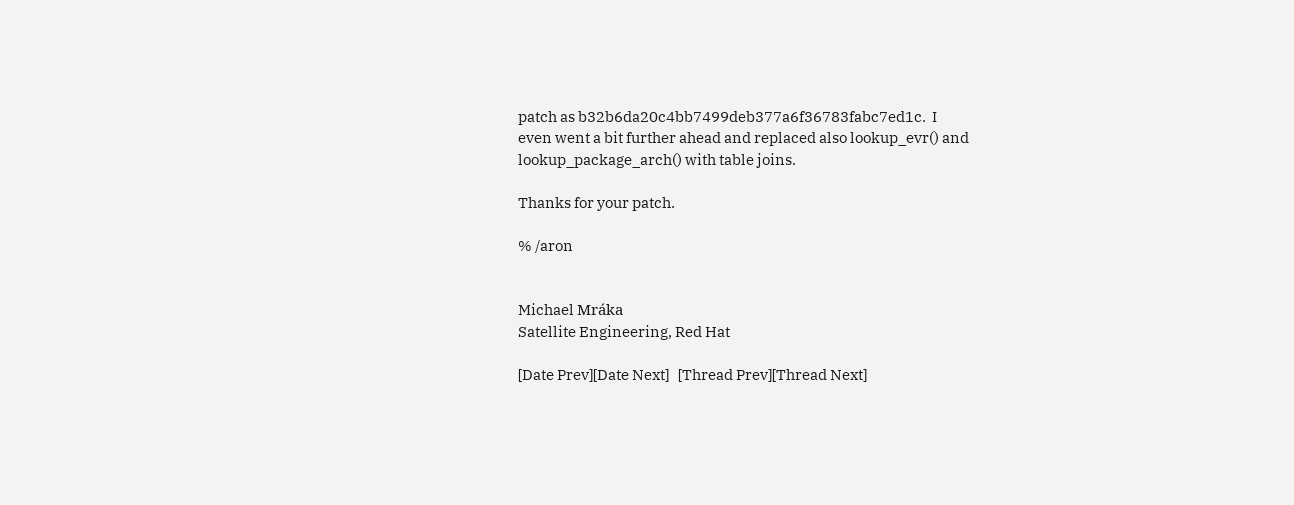patch as b32b6da20c4bb7499deb377a6f36783fabc7ed1c.  I
even went a bit further ahead and replaced also lookup_evr() and
lookup_package_arch() with table joins.

Thanks for your patch.

% /aron


Michael Mráka
Satellite Engineering, Red Hat

[Date Prev][Date Next]   [Thread Prev][Thread Next]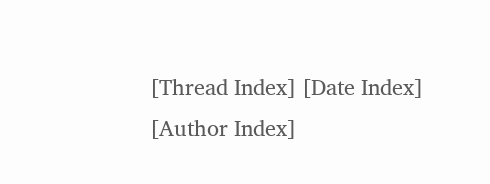[Thread Index] [Date Index] [Author Index]